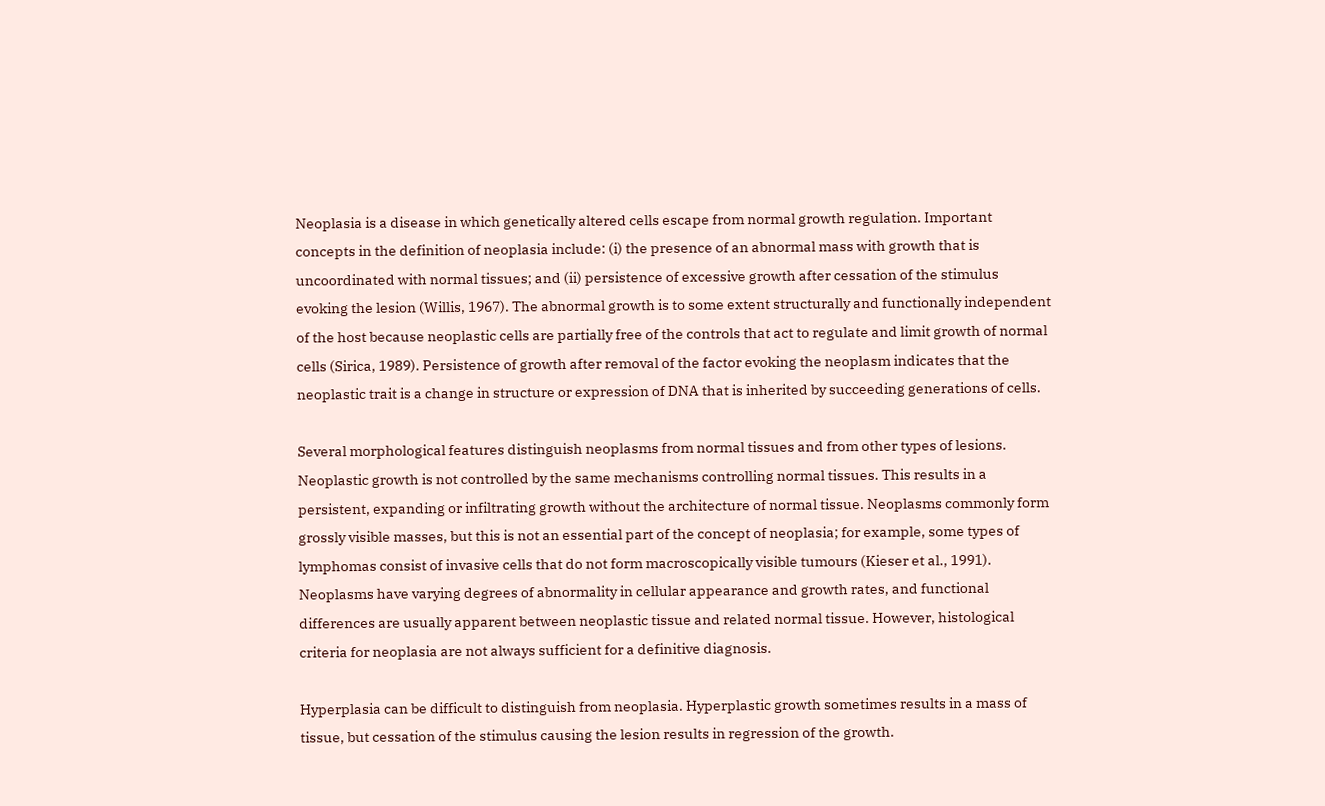Neoplasia is a disease in which genetically altered cells escape from normal growth regulation. Important concepts in the definition of neoplasia include: (i) the presence of an abnormal mass with growth that is uncoordinated with normal tissues; and (ii) persistence of excessive growth after cessation of the stimulus evoking the lesion (Willis, 1967). The abnormal growth is to some extent structurally and functionally independent of the host because neoplastic cells are partially free of the controls that act to regulate and limit growth of normal cells (Sirica, 1989). Persistence of growth after removal of the factor evoking the neoplasm indicates that the neoplastic trait is a change in structure or expression of DNA that is inherited by succeeding generations of cells.

Several morphological features distinguish neoplasms from normal tissues and from other types of lesions. Neoplastic growth is not controlled by the same mechanisms controlling normal tissues. This results in a persistent, expanding or infiltrating growth without the architecture of normal tissue. Neoplasms commonly form grossly visible masses, but this is not an essential part of the concept of neoplasia; for example, some types of lymphomas consist of invasive cells that do not form macroscopically visible tumours (Kieser et al., 1991). Neoplasms have varying degrees of abnormality in cellular appearance and growth rates, and functional differences are usually apparent between neoplastic tissue and related normal tissue. However, histological criteria for neoplasia are not always sufficient for a definitive diagnosis.

Hyperplasia can be difficult to distinguish from neoplasia. Hyperplastic growth sometimes results in a mass of tissue, but cessation of the stimulus causing the lesion results in regression of the growth.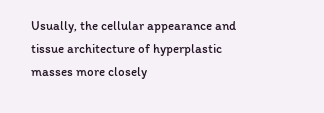Usually, the cellular appearance and tissue architecture of hyperplastic masses more closely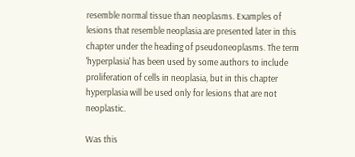resemble normal tissue than neoplasms. Examples of lesions that resemble neoplasia are presented later in this chapter under the heading of pseudoneoplasms. The term 'hyperplasia' has been used by some authors to include proliferation of cells in neoplasia, but in this chapter hyperplasia will be used only for lesions that are not neoplastic.

Was this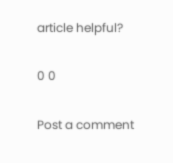article helpful?

0 0

Post a comment